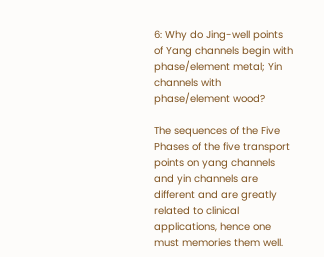6: Why do Jing-well points of Yang channels begin with phase/element metal; Yin channels with phase/element wood?

The sequences of the Five Phases of the five transport points on yang channels and yin channels are different and are greatly related to clinical applications, hence one must memories them well.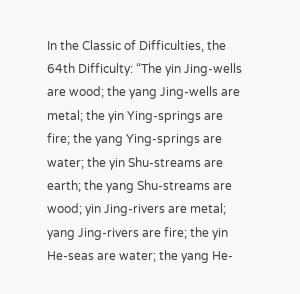In the Classic of Difficulties, the 64th Difficulty: “The yin Jing-wells are wood; the yang Jing-wells are metal; the yin Ying-springs are fire; the yang Ying-springs are water; the yin Shu-streams are earth; the yang Shu-streams are wood; yin Jing-rivers are metal; yang Jing-rivers are fire; the yin He-seas are water; the yang He-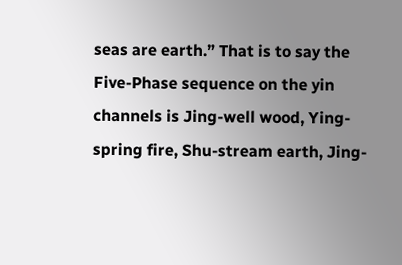seas are earth.” That is to say the Five-Phase sequence on the yin channels is Jing-well wood, Ying-spring fire, Shu-stream earth, Jing-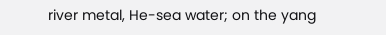river metal, He-sea water; on the yang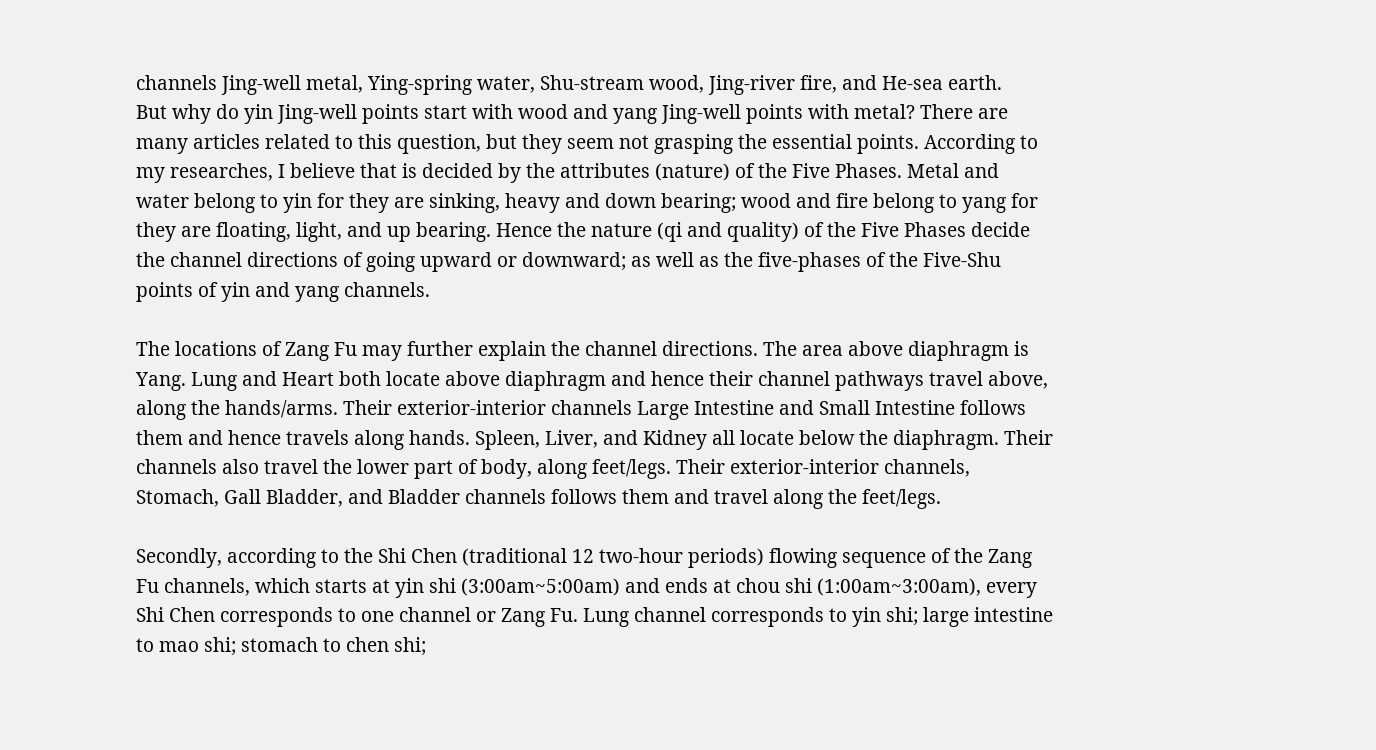channels Jing-well metal, Ying-spring water, Shu-stream wood, Jing-river fire, and He-sea earth.
But why do yin Jing-well points start with wood and yang Jing-well points with metal? There are many articles related to this question, but they seem not grasping the essential points. According to my researches, I believe that is decided by the attributes (nature) of the Five Phases. Metal and water belong to yin for they are sinking, heavy and down bearing; wood and fire belong to yang for they are floating, light, and up bearing. Hence the nature (qi and quality) of the Five Phases decide the channel directions of going upward or downward; as well as the five-phases of the Five-Shu points of yin and yang channels.

The locations of Zang Fu may further explain the channel directions. The area above diaphragm is Yang. Lung and Heart both locate above diaphragm and hence their channel pathways travel above, along the hands/arms. Their exterior-interior channels Large Intestine and Small Intestine follows them and hence travels along hands. Spleen, Liver, and Kidney all locate below the diaphragm. Their channels also travel the lower part of body, along feet/legs. Their exterior-interior channels, Stomach, Gall Bladder, and Bladder channels follows them and travel along the feet/legs.

Secondly, according to the Shi Chen (traditional 12 two-hour periods) flowing sequence of the Zang Fu channels, which starts at yin shi (3:00am~5:00am) and ends at chou shi (1:00am~3:00am), every Shi Chen corresponds to one channel or Zang Fu. Lung channel corresponds to yin shi; large intestine to mao shi; stomach to chen shi;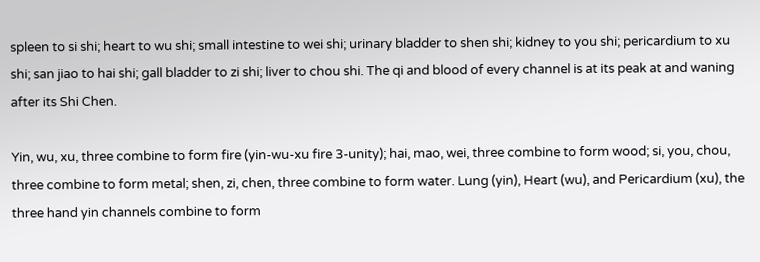spleen to si shi; heart to wu shi; small intestine to wei shi; urinary bladder to shen shi; kidney to you shi; pericardium to xu shi; san jiao to hai shi; gall bladder to zi shi; liver to chou shi. The qi and blood of every channel is at its peak at and waning after its Shi Chen.

Yin, wu, xu, three combine to form fire (yin-wu-xu fire 3-unity); hai, mao, wei, three combine to form wood; si, you, chou, three combine to form metal; shen, zi, chen, three combine to form water. Lung (yin), Heart (wu), and Pericardium (xu), the three hand yin channels combine to form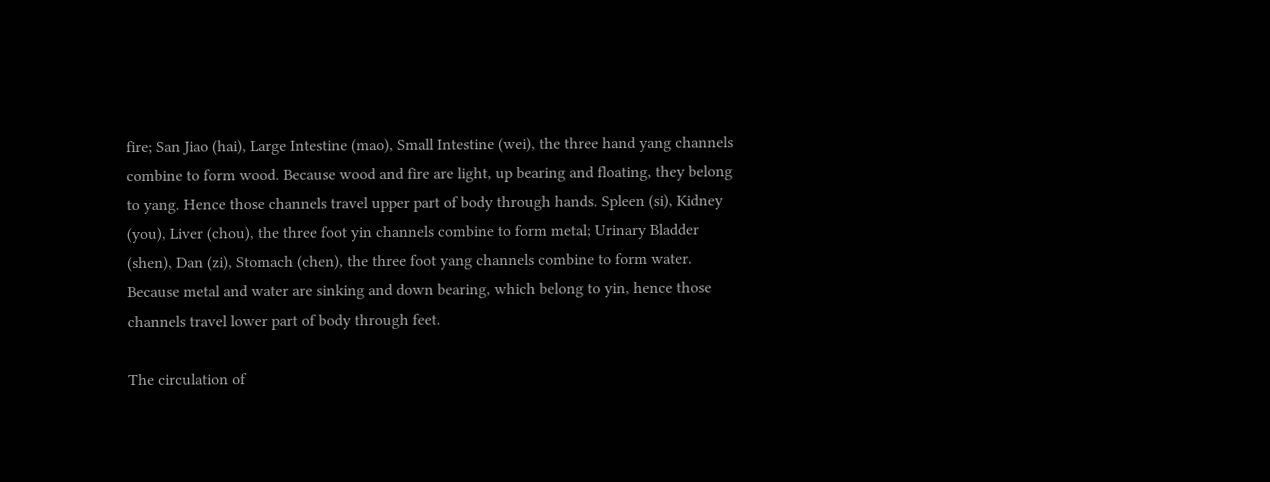fire; San Jiao (hai), Large Intestine (mao), Small Intestine (wei), the three hand yang channels combine to form wood. Because wood and fire are light, up bearing and floating, they belong to yang. Hence those channels travel upper part of body through hands. Spleen (si), Kidney (you), Liver (chou), the three foot yin channels combine to form metal; Urinary Bladder (shen), Dan (zi), Stomach (chen), the three foot yang channels combine to form water. Because metal and water are sinking and down bearing, which belong to yin, hence those channels travel lower part of body through feet.

The circulation of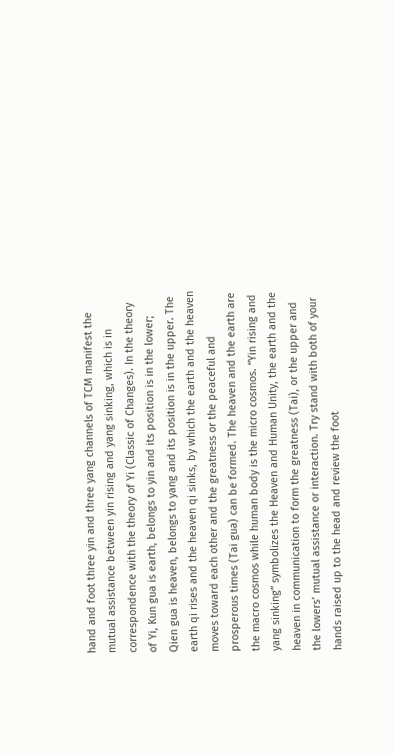hand and foot three yin and three yang channels of TCM manifest the mutual assistance between yin rising and yang sinking, which is in correspondence with the theory of Yi (Classic of Changes). In the theory of Yi, Kun gua is earth, belongs to yin and its position is in the lower; Qien gua is heaven, belongs to yang and its position is in the upper. The earth qi rises and the heaven qi sinks, by which the earth and the heaven moves toward each other and the greatness or the peaceful and prosperous times (Tai gua) can be formed. The heaven and the earth are the macro cosmos while human body is the micro cosmos. “Yin rising and yang sinking” symbolizes the Heaven and Human Unity, the earth and the heaven in communication to form the greatness (Tai), or the upper and the lowers’ mutual assistance or interaction. Try stand with both of your hands raised up to the head and review the foot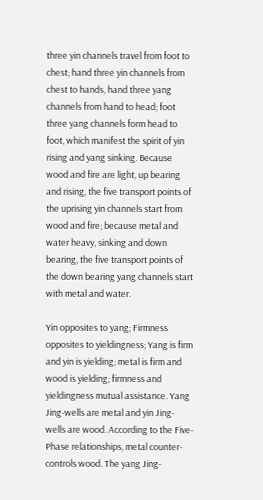three yin channels travel from foot to chest; hand three yin channels from chest to hands, hand three yang channels from hand to head; foot three yang channels form head to foot, which manifest the spirit of yin rising and yang sinking. Because wood and fire are light, up bearing and rising, the five transport points of the uprising yin channels start from wood and fire; because metal and water heavy, sinking and down bearing, the five transport points of the down bearing yang channels start with metal and water.

Yin opposites to yang; Firmness opposites to yieldingness; Yang is firm and yin is yielding; metal is firm and wood is yielding; firmness and yieldingness mutual assistance. Yang Jing-wells are metal and yin Jing-wells are wood. According to the Five-Phase relationships, metal counter-controls wood. The yang Jing-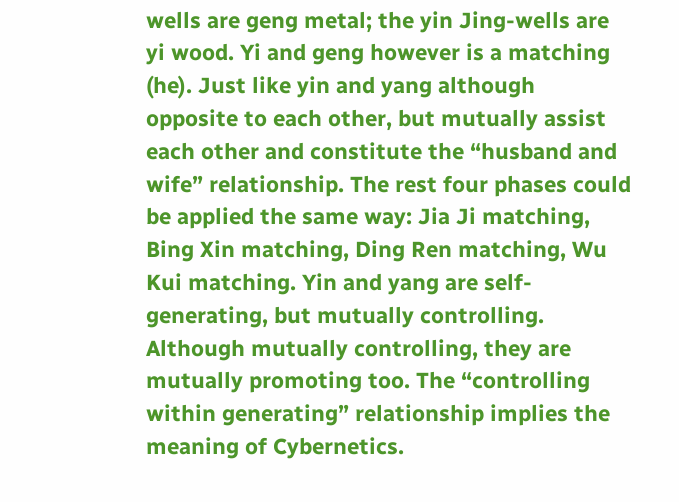wells are geng metal; the yin Jing-wells are yi wood. Yi and geng however is a matching (he). Just like yin and yang although opposite to each other, but mutually assist each other and constitute the “husband and wife” relationship. The rest four phases could be applied the same way: Jia Ji matching, Bing Xin matching, Ding Ren matching, Wu Kui matching. Yin and yang are self-generating, but mutually controlling. Although mutually controlling, they are mutually promoting too. The “controlling within generating” relationship implies the meaning of Cybernetics.